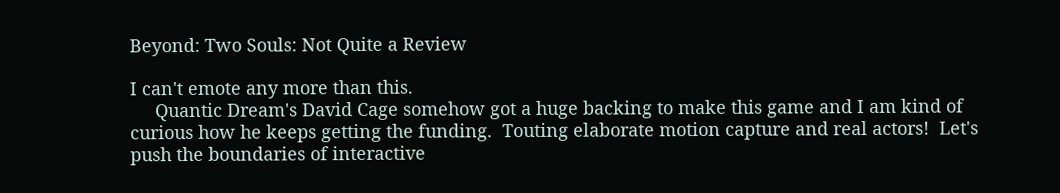Beyond: Two Souls: Not Quite a Review

I can't emote any more than this.
     Quantic Dream's David Cage somehow got a huge backing to make this game and I am kind of curious how he keeps getting the funding.  Touting elaborate motion capture and real actors!  Let's push the boundaries of interactive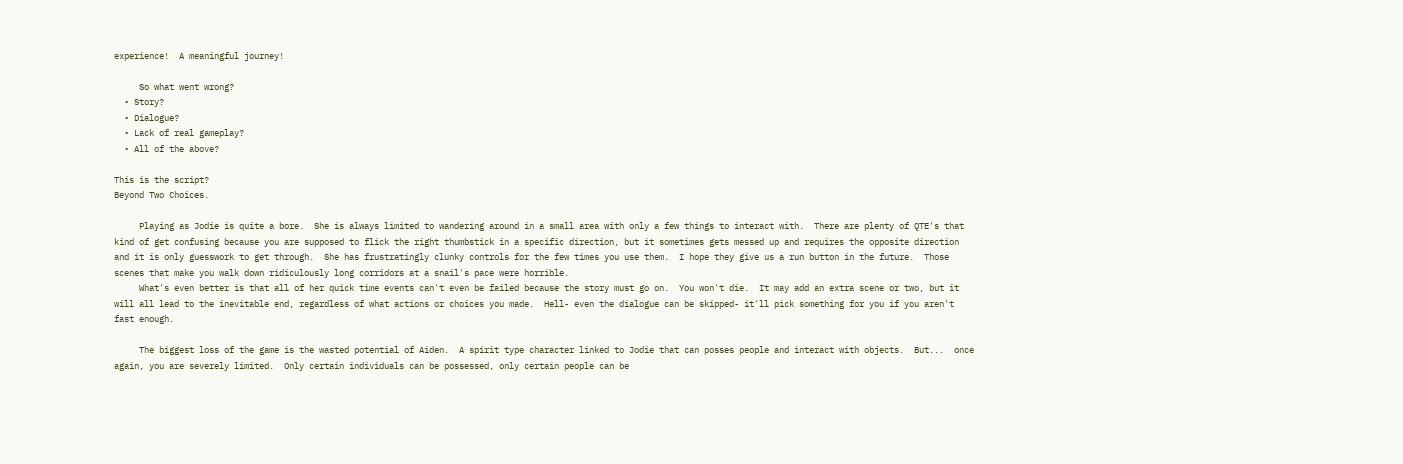experience!  A meaningful journey!

     So what went wrong?
  • Story?
  • Dialogue?
  • Lack of real gameplay?
  • All of the above?

This is the script?
Beyond Two Choices.

     Playing as Jodie is quite a bore.  She is always limited to wandering around in a small area with only a few things to interact with.  There are plenty of QTE's that kind of get confusing because you are supposed to flick the right thumbstick in a specific direction, but it sometimes gets messed up and requires the opposite direction and it is only guesswork to get through.  She has frustratingly clunky controls for the few times you use them.  I hope they give us a run button in the future.  Those scenes that make you walk down ridiculously long corridors at a snail's pace were horrible.
     What's even better is that all of her quick time events can't even be failed because the story must go on.  You won't die.  It may add an extra scene or two, but it will all lead to the inevitable end, regardless of what actions or choices you made.  Hell- even the dialogue can be skipped- it'll pick something for you if you aren't fast enough.

     The biggest loss of the game is the wasted potential of Aiden.  A spirit type character linked to Jodie that can posses people and interact with objects.  But...  once again, you are severely limited.  Only certain individuals can be possessed, only certain people can be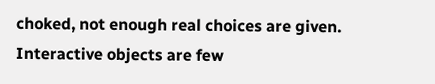choked, not enough real choices are given.  Interactive objects are few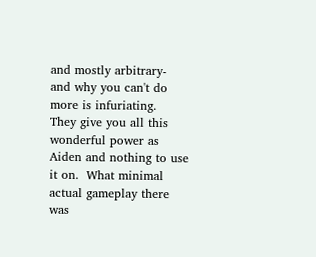and mostly arbitrary- and why you can't do more is infuriating.  They give you all this wonderful power as Aiden and nothing to use it on.  What minimal actual gameplay there was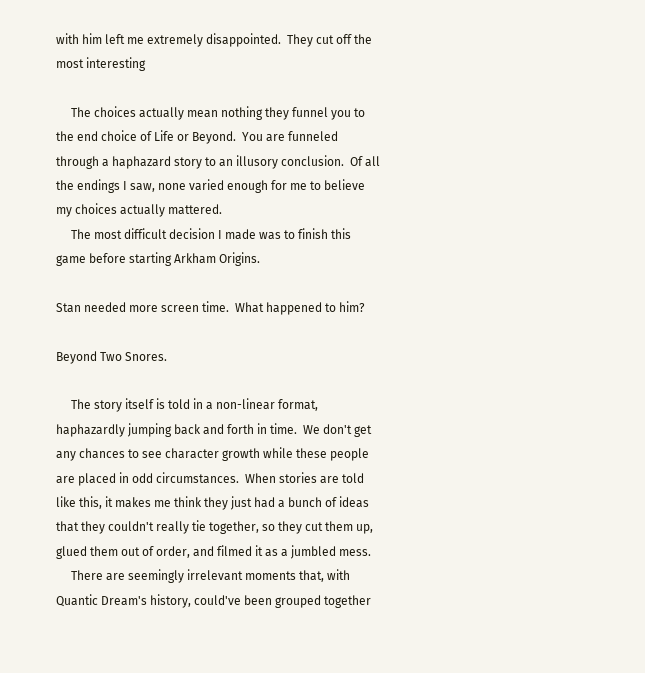with him left me extremely disappointed.  They cut off the most interesting

     The choices actually mean nothing they funnel you to the end choice of Life or Beyond.  You are funneled through a haphazard story to an illusory conclusion.  Of all the endings I saw, none varied enough for me to believe my choices actually mattered.
     The most difficult decision I made was to finish this game before starting Arkham Origins.

Stan needed more screen time.  What happened to him?

Beyond Two Snores.

     The story itself is told in a non-linear format, haphazardly jumping back and forth in time.  We don't get any chances to see character growth while these people are placed in odd circumstances.  When stories are told like this, it makes me think they just had a bunch of ideas that they couldn't really tie together, so they cut them up, glued them out of order, and filmed it as a jumbled mess.
     There are seemingly irrelevant moments that, with Quantic Dream's history, could've been grouped together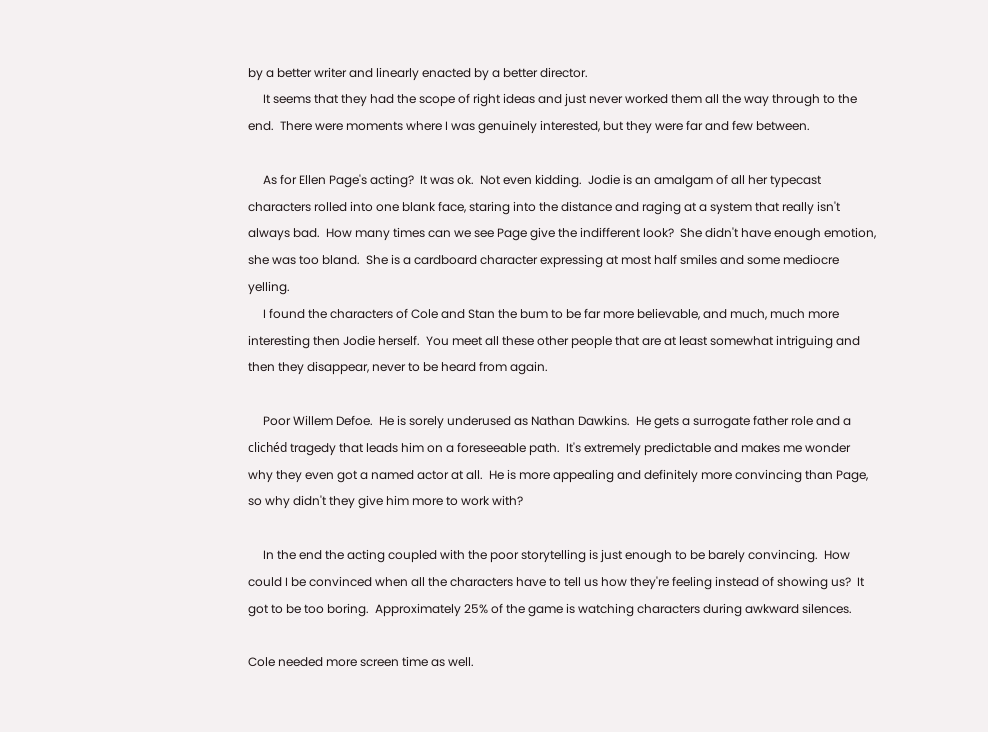by a better writer and linearly enacted by a better director.
     It seems that they had the scope of right ideas and just never worked them all the way through to the end.  There were moments where I was genuinely interested, but they were far and few between.

     As for Ellen Page's acting?  It was ok.  Not even kidding.  Jodie is an amalgam of all her typecast characters rolled into one blank face, staring into the distance and raging at a system that really isn't always bad.  How many times can we see Page give the indifferent look?  She didn't have enough emotion, she was too bland.  She is a cardboard character expressing at most half smiles and some mediocre yelling.
     I found the characters of Cole and Stan the bum to be far more believable, and much, much more interesting then Jodie herself.  You meet all these other people that are at least somewhat intriguing and then they disappear, never to be heard from again.

     Poor Willem Defoe.  He is sorely underused as Nathan Dawkins.  He gets a surrogate father role and a clichéd tragedy that leads him on a foreseeable path.  It's extremely predictable and makes me wonder why they even got a named actor at all.  He is more appealing and definitely more convincing than Page, so why didn't they give him more to work with?

     In the end the acting coupled with the poor storytelling is just enough to be barely convincing.  How could I be convinced when all the characters have to tell us how they're feeling instead of showing us?  It got to be too boring.  Approximately 25% of the game is watching characters during awkward silences.

Cole needed more screen time as well.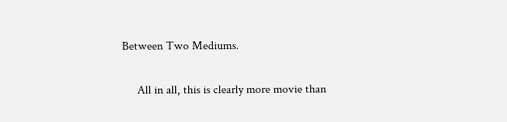Between Two Mediums.

     All in all, this is clearly more movie than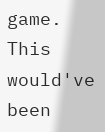game.  This would've been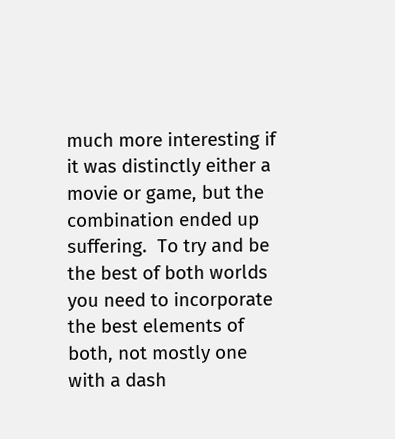much more interesting if it was distinctly either a movie or game, but the combination ended up suffering.  To try and be the best of both worlds you need to incorporate the best elements of both, not mostly one with a dash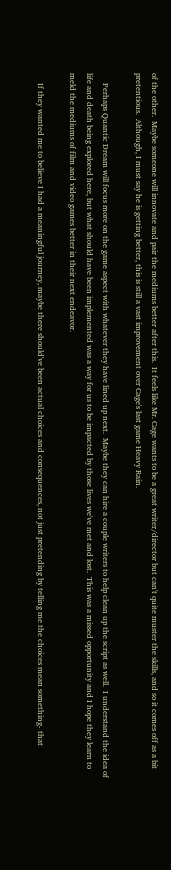of the other.  Maybe someone will innovate and pair the mediums better after this.  It feels like Mr. Cage wants to be a great writer/director but can't quite muster the skills, and so it comes off as a bit pretentious.  Although, I must say he is getting better, this is still a vast improvement over Cage's last game Heavy Rain.

     Perhaps Quantic Dream will focus more on the game aspect with whatever they have lined up next.  Maybe they can hire a couple writers to help clean up the script as well.  I understand the idea of life and death being explored here, but what should have been implemented was a way for us to be impacted by those lives we've met and lost.  This was a missed opportunity and I hope they learn to meld the mediums of film and video games better in their next endeavor.

     If they wanted me to believe I had a meaningful journey, maybe there should've been actual choices and consequences, not just pretending by telling me the choices mean something- that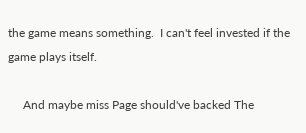the game means something.  I can't feel invested if the game plays itself.

     And maybe miss Page should've backed The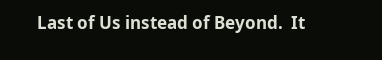Last of Us instead of Beyond.  It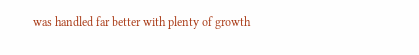was handled far better with plenty of growth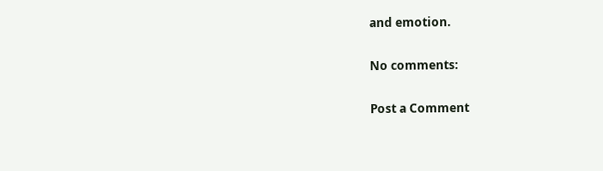and emotion.

No comments:

Post a Comment